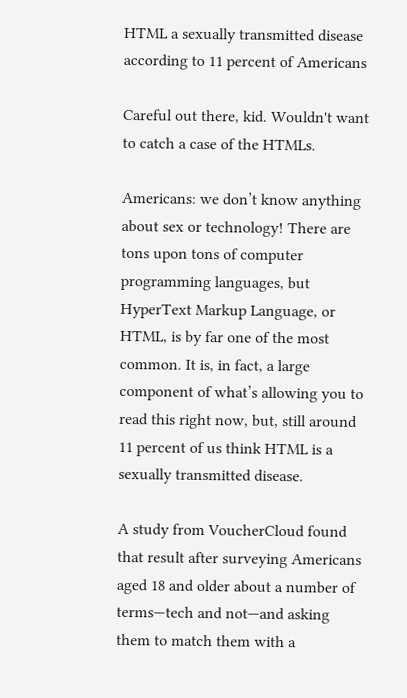HTML a sexually transmitted disease according to 11 percent of Americans

Careful out there, kid. Wouldn't want to catch a case of the HTMLs.

Americans: we don’t know anything about sex or technology! There are tons upon tons of computer programming languages, but HyperText Markup Language, or HTML, is by far one of the most common. It is, in fact, a large component of what’s allowing you to read this right now, but, still around 11 percent of us think HTML is a sexually transmitted disease.

A study from VoucherCloud found that result after surveying Americans aged 18 and older about a number of terms—tech and not—and asking them to match them with a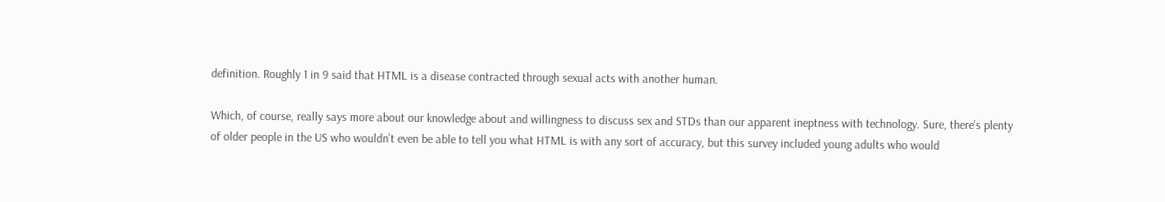definition. Roughly 1 in 9 said that HTML is a disease contracted through sexual acts with another human.

Which, of course, really says more about our knowledge about and willingness to discuss sex and STDs than our apparent ineptness with technology. Sure, there’s plenty of older people in the US who wouldn’t even be able to tell you what HTML is with any sort of accuracy, but this survey included young adults who would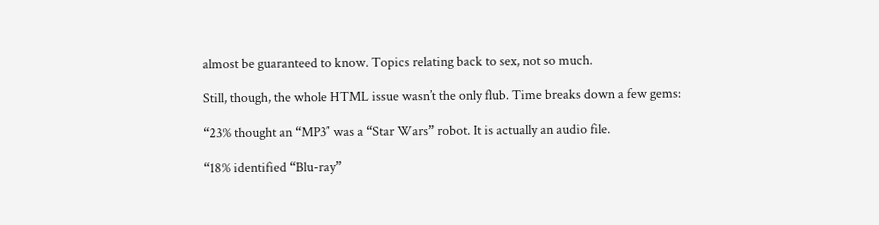almost be guaranteed to know. Topics relating back to sex, not so much.

Still, though, the whole HTML issue wasn’t the only flub. Time breaks down a few gems:

“23% thought an “MP3″ was a “Star Wars” robot. It is actually an audio file.

“18% identified “Blu-ray”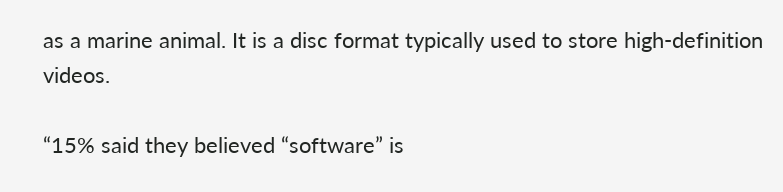as a marine animal. It is a disc format typically used to store high-definition videos.

“15% said they believed “software” is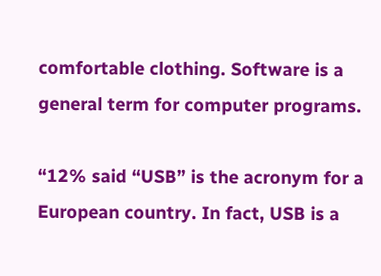comfortable clothing. Software is a general term for computer programs.

“12% said “USB” is the acronym for a European country. In fact, USB is a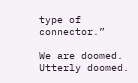type of connector.”

We are doomed. Utterly doomed.